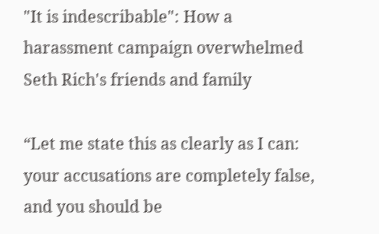"It is indescribable": How a harassment campaign overwhelmed Seth Rich's friends and family

“Let me state this as clearly as I can: your accusations are completely false, and you should be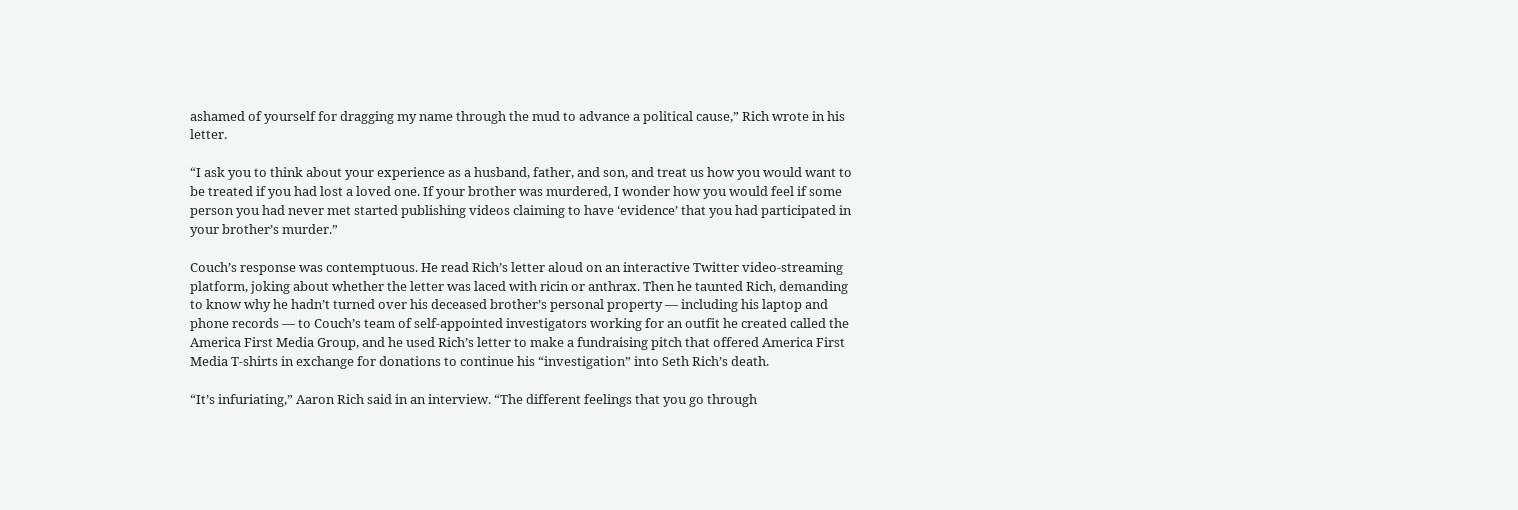ashamed of yourself for dragging my name through the mud to advance a political cause,” Rich wrote in his letter.

“I ask you to think about your experience as a husband, father, and son, and treat us how you would want to be treated if you had lost a loved one. If your brother was murdered, I wonder how you would feel if some person you had never met started publishing videos claiming to have ‘evidence’ that you had participated in your brother’s murder.”

Couch’s response was contemptuous. He read Rich’s letter aloud on an interactive Twitter video-streaming platform, joking about whether the letter was laced with ricin or anthrax. Then he taunted Rich, demanding to know why he hadn’t turned over his deceased brother’s personal property — including his laptop and phone records — to Couch’s team of self-appointed investigators working for an outfit he created called the America First Media Group, and he used Rich’s letter to make a fundraising pitch that offered America First Media T-shirts in exchange for donations to continue his “investigation” into Seth Rich’s death.

“It’s infuriating,” Aaron Rich said in an interview. “The different feelings that you go through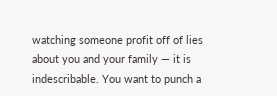watching someone profit off of lies about you and your family — it is indescribable. You want to punch a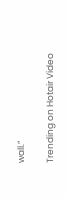wall.”

Trending on Hotair Video